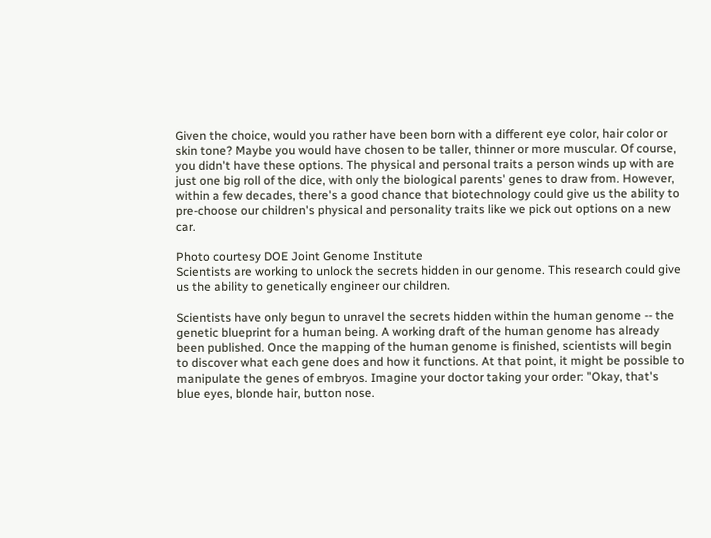Given the choice, would you rather have been born with a different eye color, hair color or skin tone? Maybe you would have chosen to be taller, thinner or more muscular. Of course, you didn't have these options. The physical and personal traits a person winds up with are just one big roll of the dice, with only the biological parents' genes to draw from. However, within a few decades, there's a good chance that biotechnology could give us the ability to pre-choose our children's physical and personality traits like we pick out options on a new car.

Photo courtesy DOE Joint Genome Institute
Scientists are working to unlock the secrets hidden in our genome. This research could give us the ability to genetically engineer our children.

Scientists have only begun to unravel the secrets hidden within the human genome -- the genetic blueprint for a human being. A working draft of the human genome has already been published. Once the mapping of the human genome is finished, scientists will begin to discover what each gene does and how it functions. At that point, it might be possible to manipulate the genes of embryos. Imagine your doctor taking your order: "Okay, that's blue eyes, blonde hair, button nose.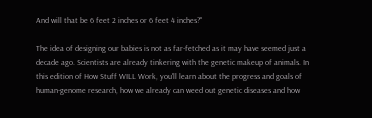And will that be 6 feet 2 inches or 6 feet 4 inches?"

The idea of designing our babies is not as far-fetched as it may have seemed just a decade ago. Scientists are already tinkering with the genetic makeup of animals. In this edition of How Stuff WILL Work, you'll learn about the progress and goals of human-genome research, how we already can weed out genetic diseases and how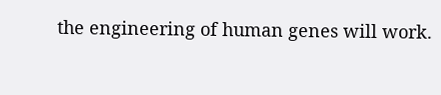the engineering of human genes will work.